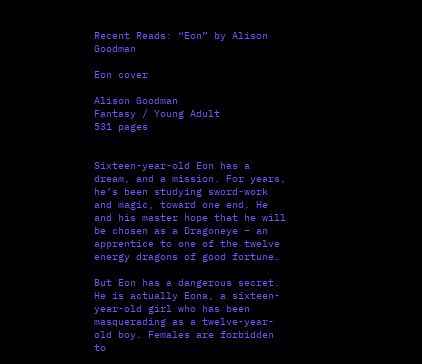Recent Reads: “Eon” by Alison Goodman

Eon cover

Alison Goodman
Fantasy / Young Adult
531 pages


Sixteen-year-old Eon has a dream, and a mission. For years, he’s been studying sword-work and magic, toward one end. He and his master hope that he will be chosen as a Dragoneye – an apprentice to one of the twelve energy dragons of good fortune.

But Eon has a dangerous secret. He is actually Eona, a sixteen-year-old girl who has been masquerading as a twelve-year-old boy. Females are forbidden to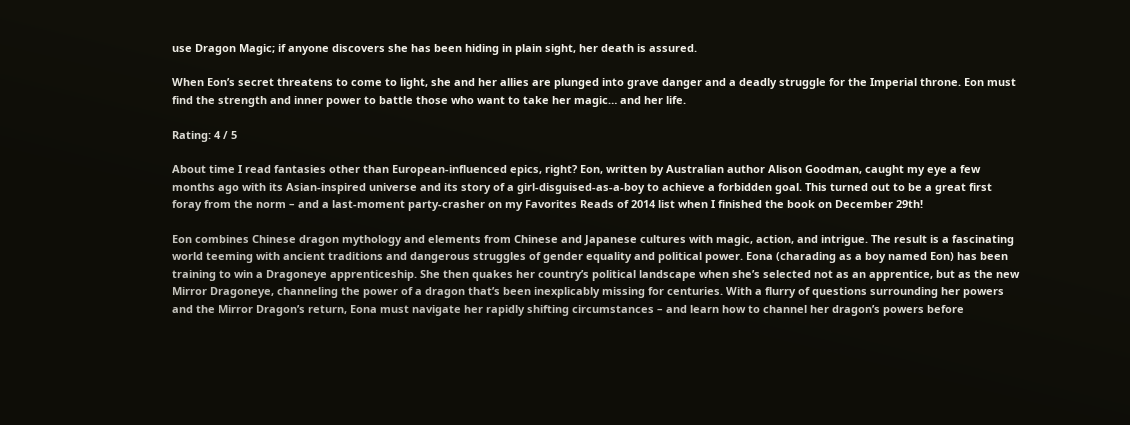use Dragon Magic; if anyone discovers she has been hiding in plain sight, her death is assured.

When Eon’s secret threatens to come to light, she and her allies are plunged into grave danger and a deadly struggle for the Imperial throne. Eon must find the strength and inner power to battle those who want to take her magic… and her life.

Rating: 4 / 5

About time I read fantasies other than European-influenced epics, right? Eon, written by Australian author Alison Goodman, caught my eye a few months ago with its Asian-inspired universe and its story of a girl-disguised-as-a-boy to achieve a forbidden goal. This turned out to be a great first foray from the norm – and a last-moment party-crasher on my Favorites Reads of 2014 list when I finished the book on December 29th!

Eon combines Chinese dragon mythology and elements from Chinese and Japanese cultures with magic, action, and intrigue. The result is a fascinating world teeming with ancient traditions and dangerous struggles of gender equality and political power. Eona (charading as a boy named Eon) has been training to win a Dragoneye apprenticeship. She then quakes her country’s political landscape when she’s selected not as an apprentice, but as the new Mirror Dragoneye, channeling the power of a dragon that’s been inexplicably missing for centuries. With a flurry of questions surrounding her powers and the Mirror Dragon’s return, Eona must navigate her rapidly shifting circumstances – and learn how to channel her dragon’s powers before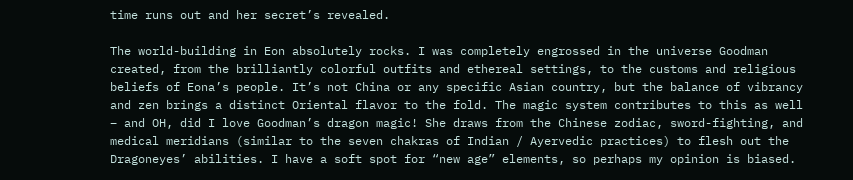time runs out and her secret’s revealed.

The world-building in Eon absolutely rocks. I was completely engrossed in the universe Goodman created, from the brilliantly colorful outfits and ethereal settings, to the customs and religious beliefs of Eona’s people. It’s not China or any specific Asian country, but the balance of vibrancy and zen brings a distinct Oriental flavor to the fold. The magic system contributes to this as well – and OH, did I love Goodman’s dragon magic! She draws from the Chinese zodiac, sword-fighting, and medical meridians (similar to the seven chakras of Indian / Ayervedic practices) to flesh out the Dragoneyes’ abilities. I have a soft spot for “new age” elements, so perhaps my opinion is biased.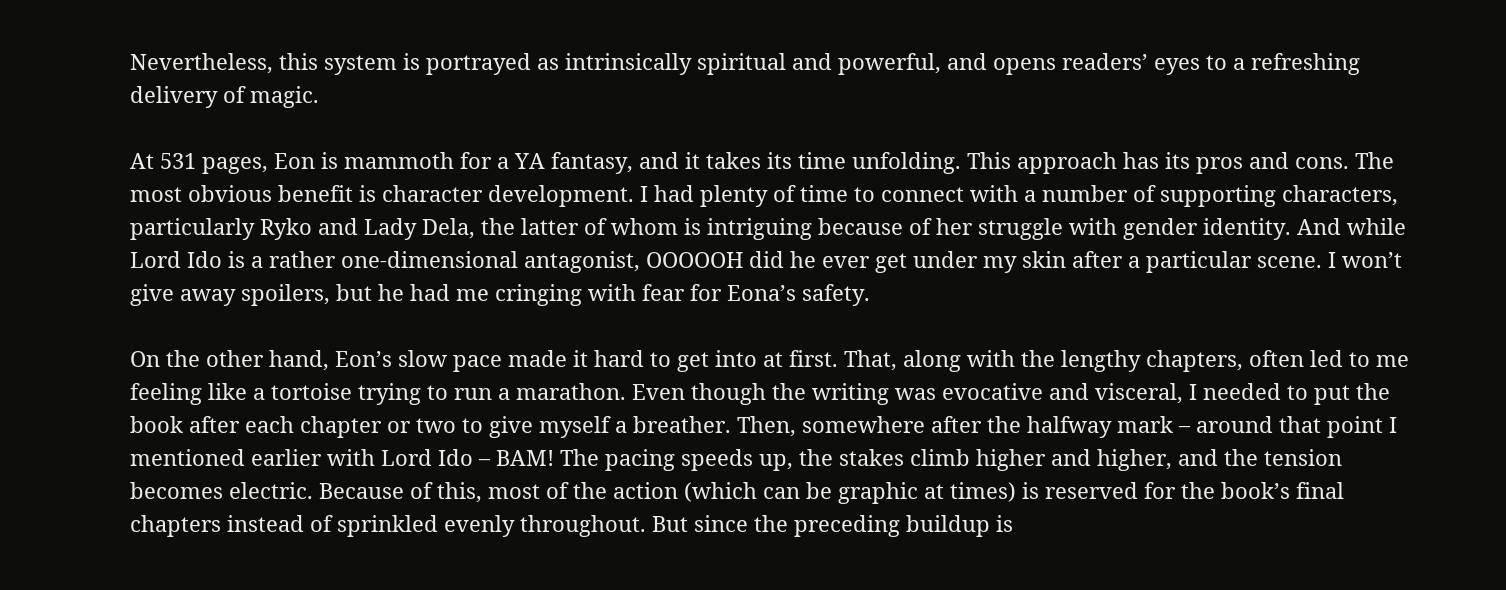Nevertheless, this system is portrayed as intrinsically spiritual and powerful, and opens readers’ eyes to a refreshing delivery of magic.

At 531 pages, Eon is mammoth for a YA fantasy, and it takes its time unfolding. This approach has its pros and cons. The most obvious benefit is character development. I had plenty of time to connect with a number of supporting characters, particularly Ryko and Lady Dela, the latter of whom is intriguing because of her struggle with gender identity. And while Lord Ido is a rather one-dimensional antagonist, OOOOOH did he ever get under my skin after a particular scene. I won’t give away spoilers, but he had me cringing with fear for Eona’s safety.

On the other hand, Eon’s slow pace made it hard to get into at first. That, along with the lengthy chapters, often led to me feeling like a tortoise trying to run a marathon. Even though the writing was evocative and visceral, I needed to put the book after each chapter or two to give myself a breather. Then, somewhere after the halfway mark – around that point I mentioned earlier with Lord Ido – BAM! The pacing speeds up, the stakes climb higher and higher, and the tension becomes electric. Because of this, most of the action (which can be graphic at times) is reserved for the book’s final chapters instead of sprinkled evenly throughout. But since the preceding buildup is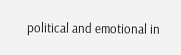political and emotional in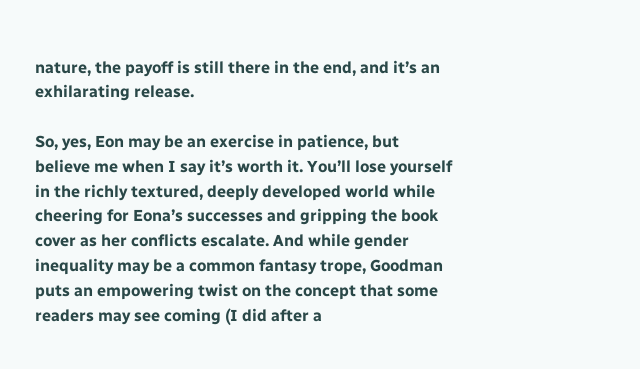nature, the payoff is still there in the end, and it’s an exhilarating release.

So, yes, Eon may be an exercise in patience, but believe me when I say it’s worth it. You’ll lose yourself in the richly textured, deeply developed world while cheering for Eona’s successes and gripping the book cover as her conflicts escalate. And while gender inequality may be a common fantasy trope, Goodman puts an empowering twist on the concept that some readers may see coming (I did after a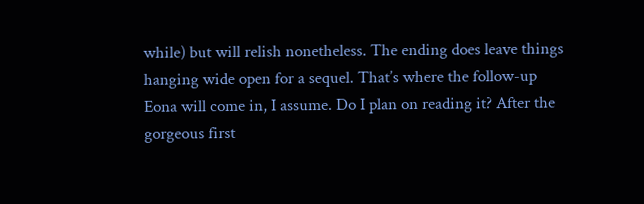while) but will relish nonetheless. The ending does leave things hanging wide open for a sequel. That’s where the follow-up Eona will come in, I assume. Do I plan on reading it? After the gorgeous first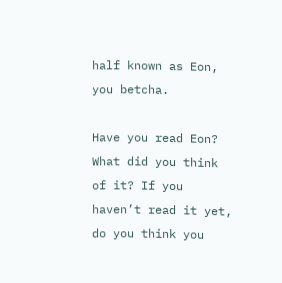half known as Eon, you betcha.

Have you read Eon? What did you think of it? If you haven’t read it yet, do you think you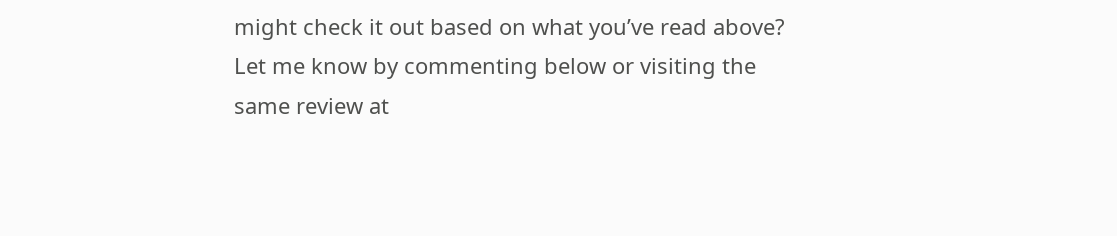might check it out based on what you’ve read above? Let me know by commenting below or visiting the same review at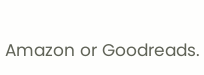Amazon or Goodreads.